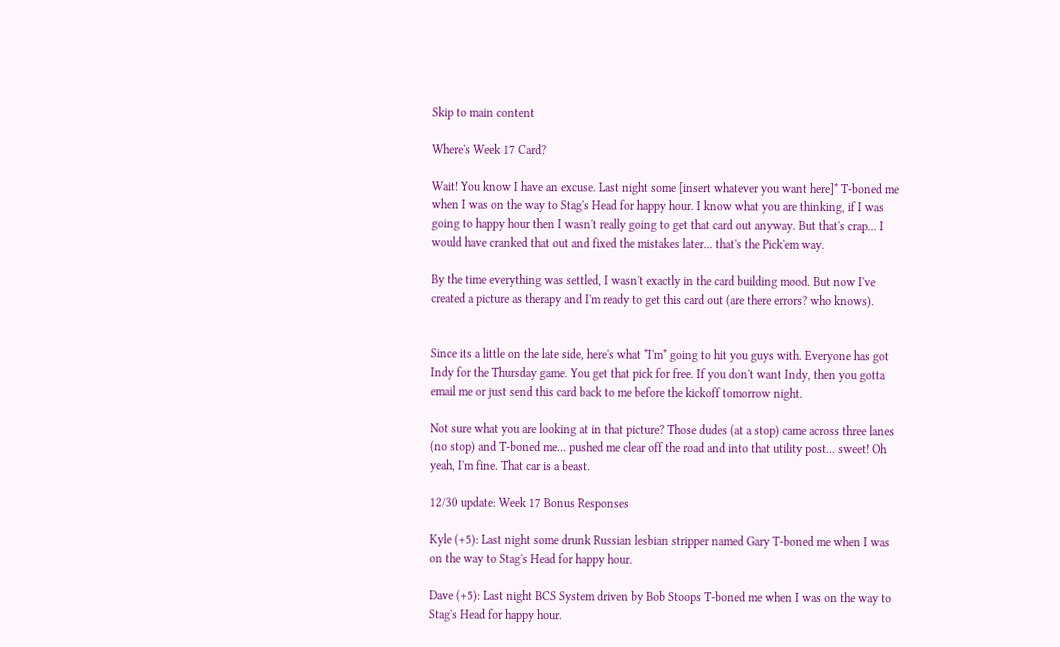Skip to main content

Where's Week 17 Card?

Wait! You know I have an excuse. Last night some [insert whatever you want here]* T-boned me when I was on the way to Stag's Head for happy hour. I know what you are thinking, if I was going to happy hour then I wasn't really going to get that card out anyway. But that's crap... I would have cranked that out and fixed the mistakes later... that's the Pick'em way.

By the time everything was settled, I wasn't exactly in the card building mood. But now I've created a picture as therapy and I'm ready to get this card out (are there errors? who knows).


Since its a little on the late side, here's what *I'm* going to hit you guys with. Everyone has got Indy for the Thursday game. You get that pick for free. If you don't want Indy, then you gotta email me or just send this card back to me before the kickoff tomorrow night.

Not sure what you are looking at in that picture? Those dudes (at a stop) came across three lanes (no stop) and T-boned me... pushed me clear off the road and into that utility post... sweet! Oh yeah, I'm fine. That car is a beast.

12/30 update: Week 17 Bonus Responses

Kyle (+5): Last night some drunk Russian lesbian stripper named Gary T-boned me when I was on the way to Stag's Head for happy hour.

Dave (+5): Last night BCS System driven by Bob Stoops T-boned me when I was on the way to Stag's Head for happy hour.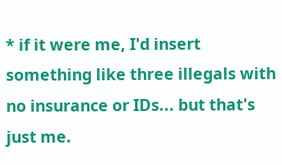* if it were me, I'd insert something like three illegals with no insurance or IDs... but that's just me.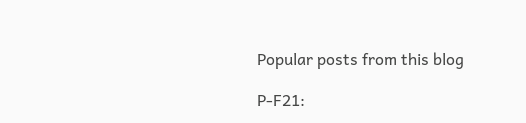Popular posts from this blog

P-F21: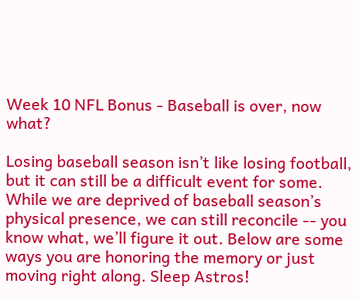Week 10 NFL Bonus - Baseball is over, now what?

Losing baseball season isn’t like losing football, but it can still be a difficult event for some. While we are deprived of baseball season’s physical presence, we can still reconcile -- you know what, we’ll figure it out. Below are some ways you are honoring the memory or just moving right along. Sleep Astros!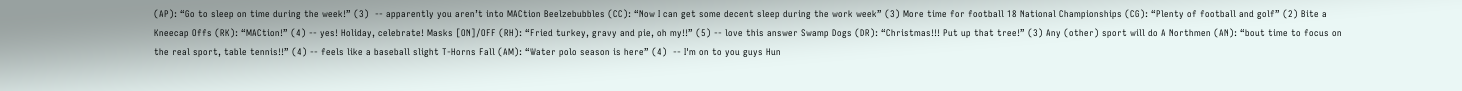(AP): “Go to sleep on time during the week!” (3)  -- apparently you aren’t into MACtion Beelzebubbles (CC): “Now I can get some decent sleep during the work week” (3) More time for football 18 National Championships (CG): “Plenty of football and golf” (2) Bite a Kneecap Offs (RK): “MACtion!” (4) -- yes! Holiday, celebrate! Masks [ON]/OFF (RH): “Fried turkey, gravy and pie, oh my!!” (5) -- love this answer Swamp Dogs (DR): “Christmas!!! Put up that tree!” (3) Any (other) sport will do A Northmen (AN): “bout time to focus on the real sport, table tennis!!” (4) -- feels like a baseball slight T-Horns Fall (AM): “Water polo season is here” (4)  -- I'm on to you guys Hun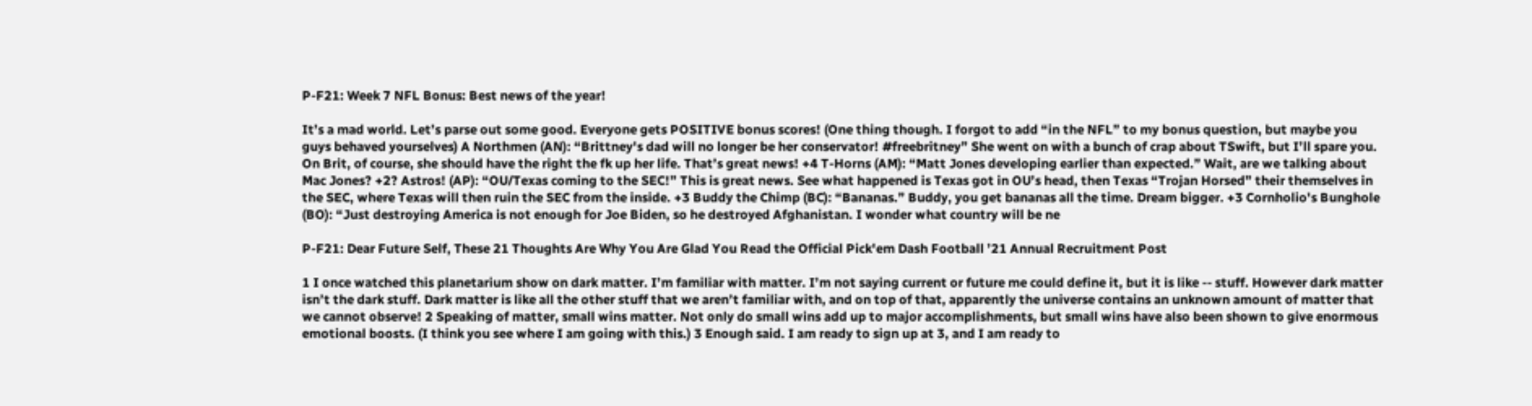P-F21: Week 7 NFL Bonus: Best news of the year!

It’s a mad world. Let’s parse out some good. Everyone gets POSITIVE bonus scores! (One thing though. I forgot to add “in the NFL” to my bonus question, but maybe you guys behaved yourselves) A Northmen (AN): “Brittney's dad will no longer be her conservator! #freebritney” She went on with a bunch of crap about TSwift, but I’ll spare you. On Brit, of course, she should have the right the fk up her life. That’s great news! +4 T-Horns (AM): “Matt Jones developing earlier than expected.” Wait, are we talking about Mac Jones? +2? Astros! (AP): “OU/Texas coming to the SEC!” This is great news. See what happened is Texas got in OU’s head, then Texas “Trojan Horsed” their themselves in the SEC, where Texas will then ruin the SEC from the inside. +3 Buddy the Chimp (BC): “Bananas.” Buddy, you get bananas all the time. Dream bigger. +3 Cornholio's Bunghole (BO): “Just destroying America is not enough for Joe Biden, so he destroyed Afghanistan. I wonder what country will be ne

P-F21: Dear Future Self, These 21 Thoughts Are Why You Are Glad You Read the Official Pick'em Dash Football ’21 Annual Recruitment Post

1 I once watched this planetarium show on dark matter. I’m familiar with matter. I’m not saying current or future me could define it, but it is like -- stuff. However dark matter isn’t the dark stuff. Dark matter is like all the other stuff that we aren’t familiar with, and on top of that, apparently the universe contains an unknown amount of matter that we cannot observe! 2 Speaking of matter, small wins matter. Not only do small wins add up to major accomplishments, but small wins have also been shown to give enormous emotional boosts. (I think you see where I am going with this.) 3 Enough said. I am ready to sign up at 3, and I am ready to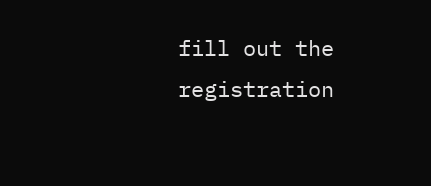fill out the registration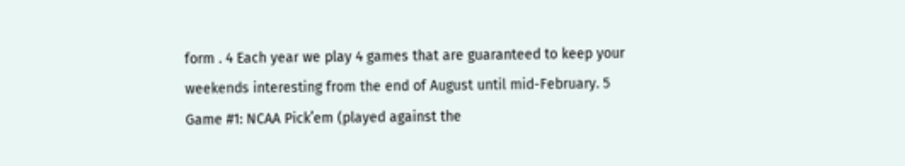form . 4 Each year we play 4 games that are guaranteed to keep your weekends interesting from the end of August until mid-February. 5 Game #1: NCAA Pick’em (played against the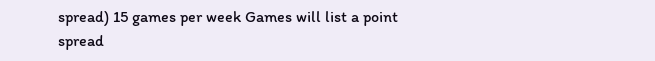spread) 15 games per week Games will list a point spread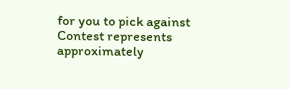for you to pick against Contest represents approximately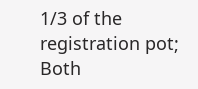1/3 of the registration pot; Both